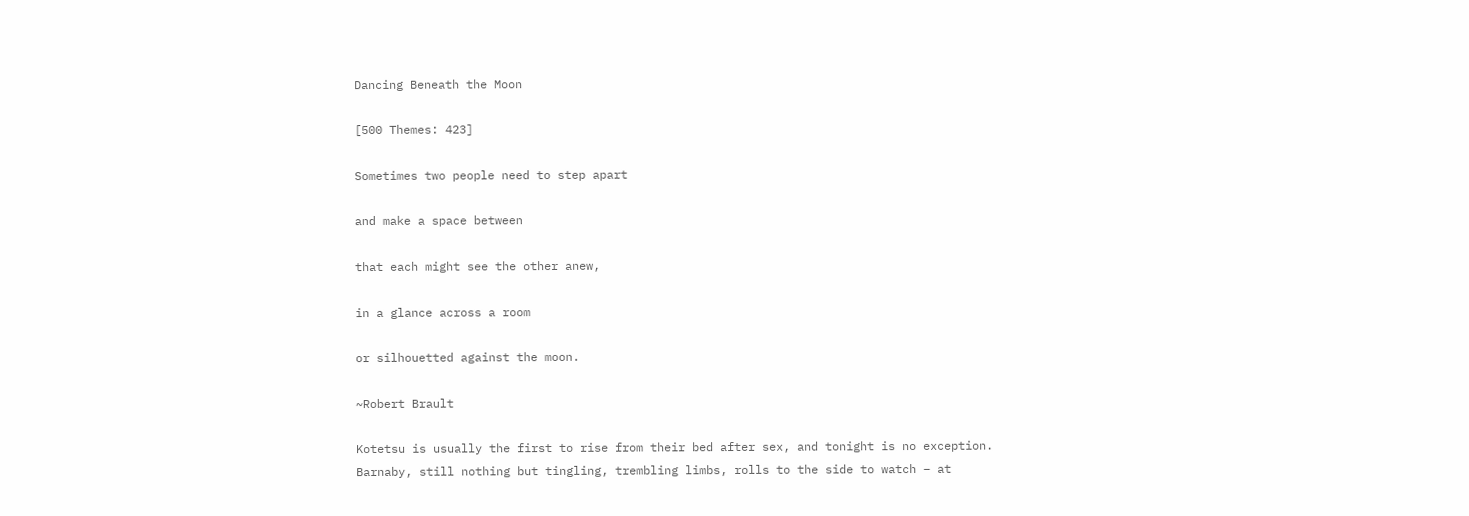Dancing Beneath the Moon

[500 Themes: 423]

Sometimes two people need to step apart

and make a space between

that each might see the other anew,

in a glance across a room

or silhouetted against the moon.

~Robert Brault

Kotetsu is usually the first to rise from their bed after sex, and tonight is no exception. Barnaby, still nothing but tingling, trembling limbs, rolls to the side to watch – at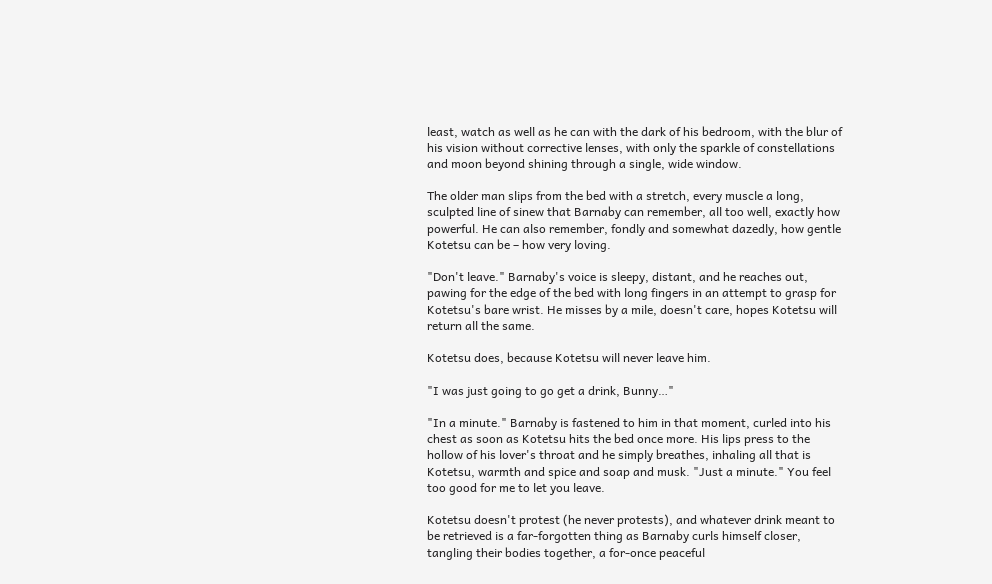least, watch as well as he can with the dark of his bedroom, with the blur of his vision without corrective lenses, with only the sparkle of constellations and moon beyond shining through a single, wide window.

The older man slips from the bed with a stretch, every muscle a long, sculpted line of sinew that Barnaby can remember, all too well, exactly how powerful. He can also remember, fondly and somewhat dazedly, how gentle Kotetsu can be – how very loving.

"Don't leave." Barnaby's voice is sleepy, distant, and he reaches out, pawing for the edge of the bed with long fingers in an attempt to grasp for Kotetsu's bare wrist. He misses by a mile, doesn't care, hopes Kotetsu will return all the same.

Kotetsu does, because Kotetsu will never leave him.

"I was just going to go get a drink, Bunny…"

"In a minute." Barnaby is fastened to him in that moment, curled into his chest as soon as Kotetsu hits the bed once more. His lips press to the hollow of his lover's throat and he simply breathes, inhaling all that is Kotetsu, warmth and spice and soap and musk. "Just a minute." You feel too good for me to let you leave.

Kotetsu doesn't protest (he never protests), and whatever drink meant to be retrieved is a far-forgotten thing as Barnaby curls himself closer, tangling their bodies together, a for-once peaceful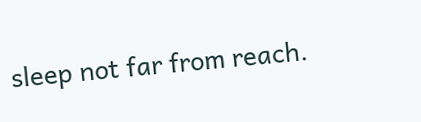sleep not far from reach.